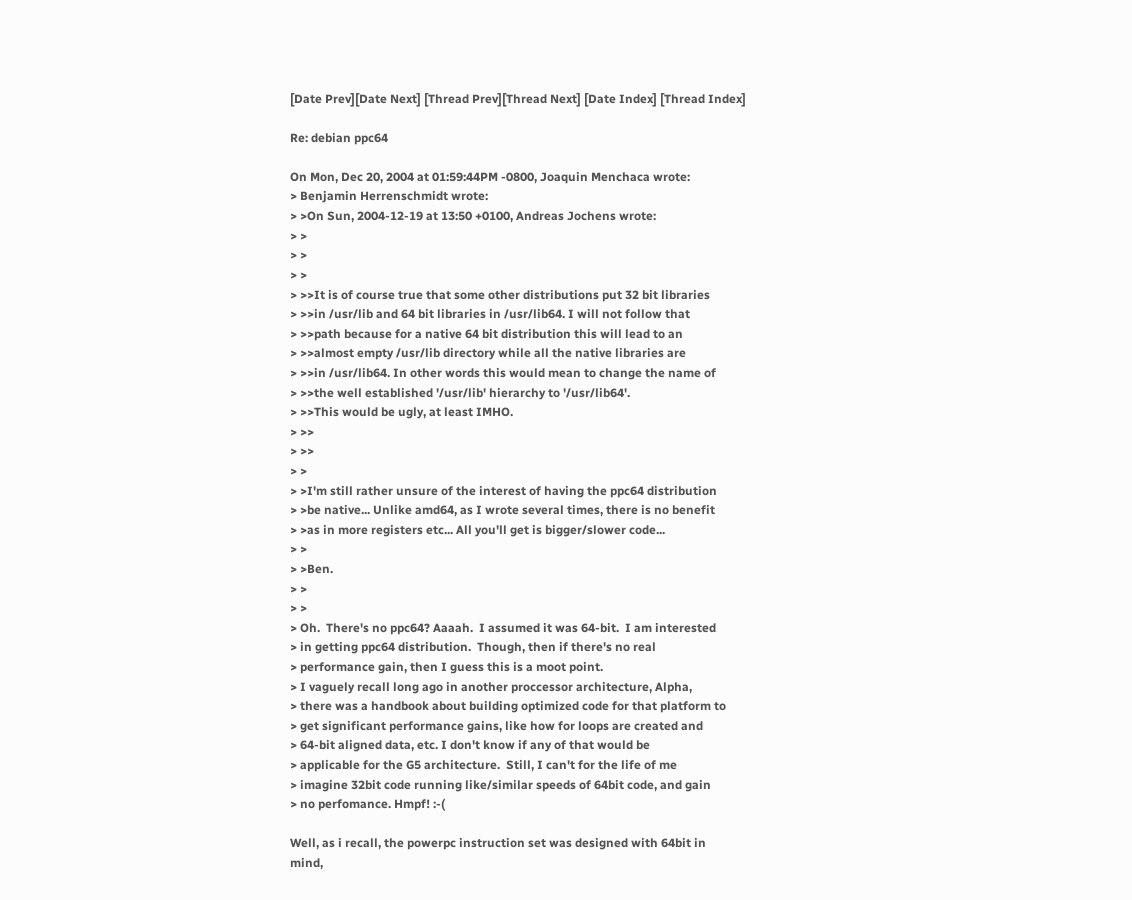[Date Prev][Date Next] [Thread Prev][Thread Next] [Date Index] [Thread Index]

Re: debian ppc64

On Mon, Dec 20, 2004 at 01:59:44PM -0800, Joaquin Menchaca wrote:
> Benjamin Herrenschmidt wrote:
> >On Sun, 2004-12-19 at 13:50 +0100, Andreas Jochens wrote:
> >
> >
> >
> >>It is of course true that some other distributions put 32 bit libraries
> >>in /usr/lib and 64 bit libraries in /usr/lib64. I will not follow that
> >>path because for a native 64 bit distribution this will lead to an
> >>almost empty /usr/lib directory while all the native libraries are
> >>in /usr/lib64. In other words this would mean to change the name of
> >>the well established '/usr/lib' hierarchy to '/usr/lib64'.
> >>This would be ugly, at least IMHO.
> >>
> >>
> >
> >I'm still rather unsure of the interest of having the ppc64 distribution
> >be native... Unlike amd64, as I wrote several times, there is no benefit
> >as in more registers etc... All you'll get is bigger/slower code...
> >
> >Ben.
> >
> >
> Oh.  There's no ppc64? Aaaah.  I assumed it was 64-bit.  I am interested
> in getting ppc64 distribution.  Though, then if there's no real
> performance gain, then I guess this is a moot point.
> I vaguely recall long ago in another proccessor architecture, Alpha,
> there was a handbook about building optimized code for that platform to
> get significant performance gains, like how for loops are created and
> 64-bit aligned data, etc. I don't know if any of that would be
> applicable for the G5 architecture.  Still, I can't for the life of me
> imagine 32bit code running like/similar speeds of 64bit code, and gain
> no perfomance. Hmpf! :-(

Well, as i recall, the powerpc instruction set was designed with 64bit in
mind,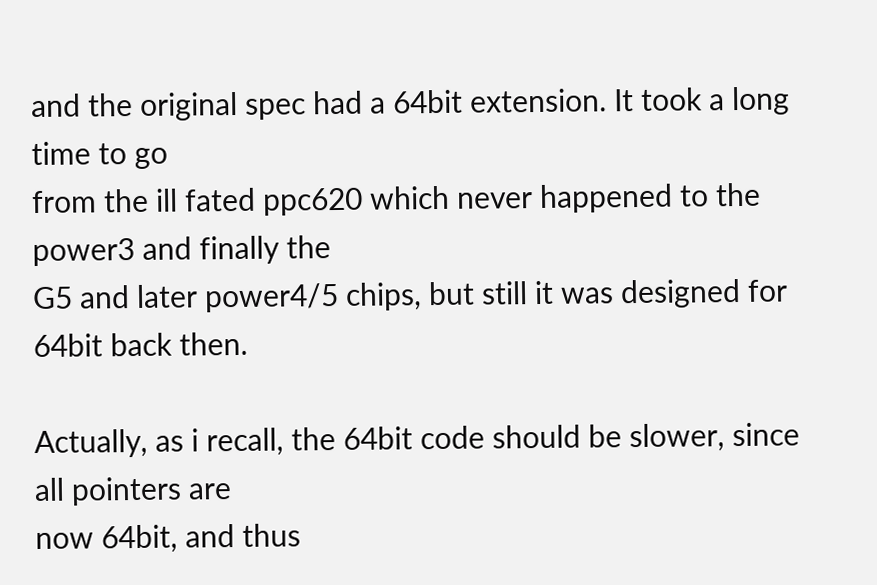and the original spec had a 64bit extension. It took a long time to go
from the ill fated ppc620 which never happened to the power3 and finally the
G5 and later power4/5 chips, but still it was designed for 64bit back then.

Actually, as i recall, the 64bit code should be slower, since all pointers are
now 64bit, and thus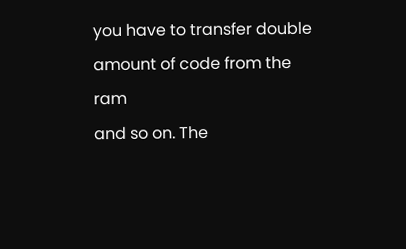you have to transfer double amount of code from the ram
and so on. The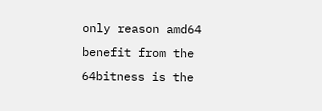only reason amd64 benefit from the 64bitness is the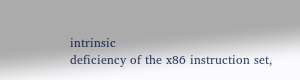intrinsic
deficiency of the x86 instruction set,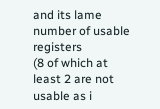and its lame number of usable registers
(8 of which at least 2 are not usable as i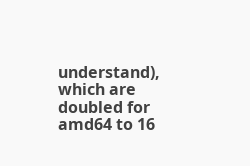understand), which are doubled for
amd64 to 16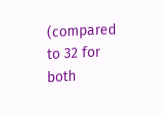(compared to 32 for both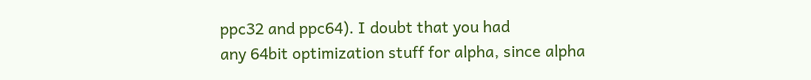ppc32 and ppc64). I doubt that you had
any 64bit optimization stuff for alpha, since alpha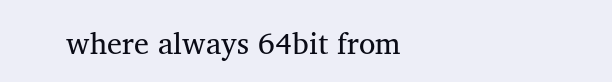where always 64bit from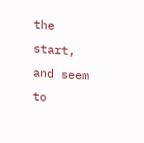the start, and seem to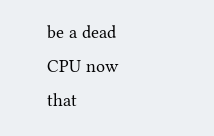be a dead CPU now that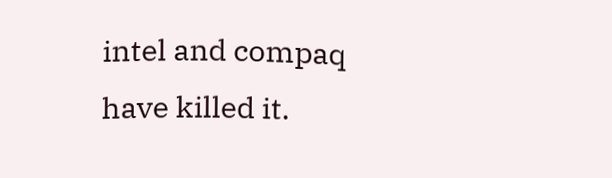intel and compaq have killed it.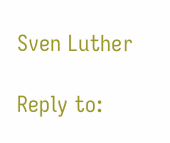Sven Luther

Reply to: